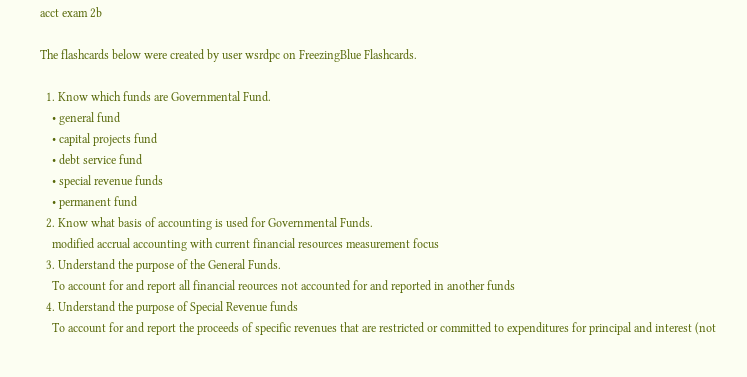acct exam 2b

The flashcards below were created by user wsrdpc on FreezingBlue Flashcards.

  1. Know which funds are Governmental Fund.
    • general fund
    • capital projects fund
    • debt service fund
    • special revenue funds
    • permanent fund
  2. Know what basis of accounting is used for Governmental Funds.
    modified accrual accounting with current financial resources measurement focus
  3. Understand the purpose of the General Funds.
    To account for and report all financial reources not accounted for and reported in another funds
  4. Understand the purpose of Special Revenue funds
    To account for and report the proceeds of specific revenues that are restricted or committed to expenditures for principal and interest (not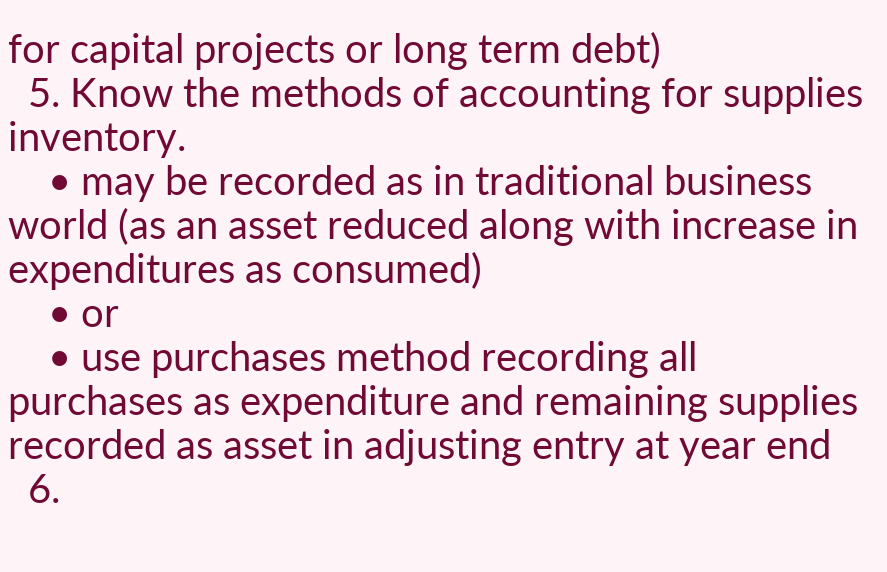for capital projects or long term debt)
  5. Know the methods of accounting for supplies inventory.
    • may be recorded as in traditional business world (as an asset reduced along with increase in expenditures as consumed)
    • or
    • use purchases method recording all purchases as expenditure and remaining supplies recorded as asset in adjusting entry at year end
  6.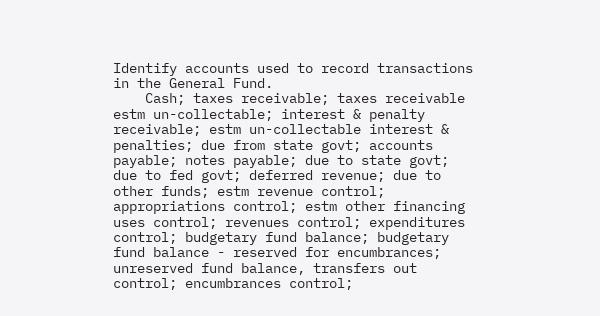Identify accounts used to record transactions in the General Fund.
    Cash; taxes receivable; taxes receivable estm un-collectable; interest & penalty receivable; estm un-collectable interest & penalties; due from state govt; accounts payable; notes payable; due to state govt; due to fed govt; deferred revenue; due to other funds; estm revenue control; appropriations control; estm other financing uses control; revenues control; expenditures control; budgetary fund balance; budgetary fund balance - reserved for encumbrances; unreserved fund balance, transfers out control; encumbrances control;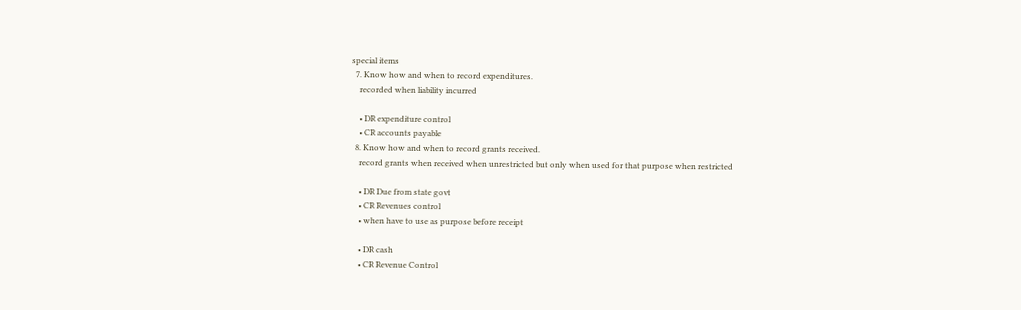special items
  7. Know how and when to record expenditures.
    recorded when liability incurred

    • DR expenditure control
    • CR accounts payable
  8. Know how and when to record grants received.
    record grants when received when unrestricted but only when used for that purpose when restricted

    • DR Due from state govt
    • CR Revenues control
    • when have to use as purpose before receipt

    • DR cash
    • CR Revenue Control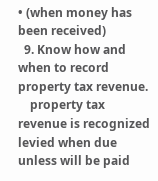• (when money has been received)
  9. Know how and when to record property tax revenue.
    property tax revenue is recognized levied when due unless will be paid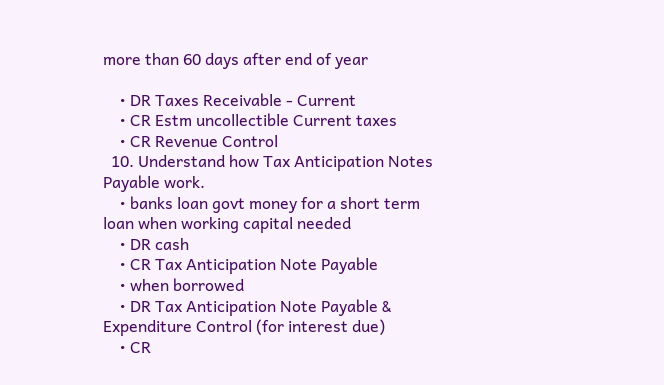more than 60 days after end of year

    • DR Taxes Receivable - Current
    • CR Estm uncollectible Current taxes
    • CR Revenue Control
  10. Understand how Tax Anticipation Notes Payable work.
    • banks loan govt money for a short term loan when working capital needed
    • DR cash
    • CR Tax Anticipation Note Payable
    • when borrowed
    • DR Tax Anticipation Note Payable & Expenditure Control (for interest due)
    • CR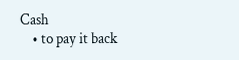Cash
    • to pay it back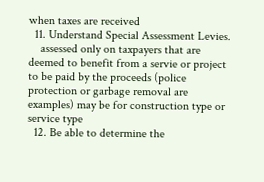when taxes are received
  11. Understand Special Assessment Levies.
    assessed only on taxpayers that are deemed to benefit from a servie or project to be paid by the proceeds (police protection or garbage removal are examples) may be for construction type or service type
  12. Be able to determine the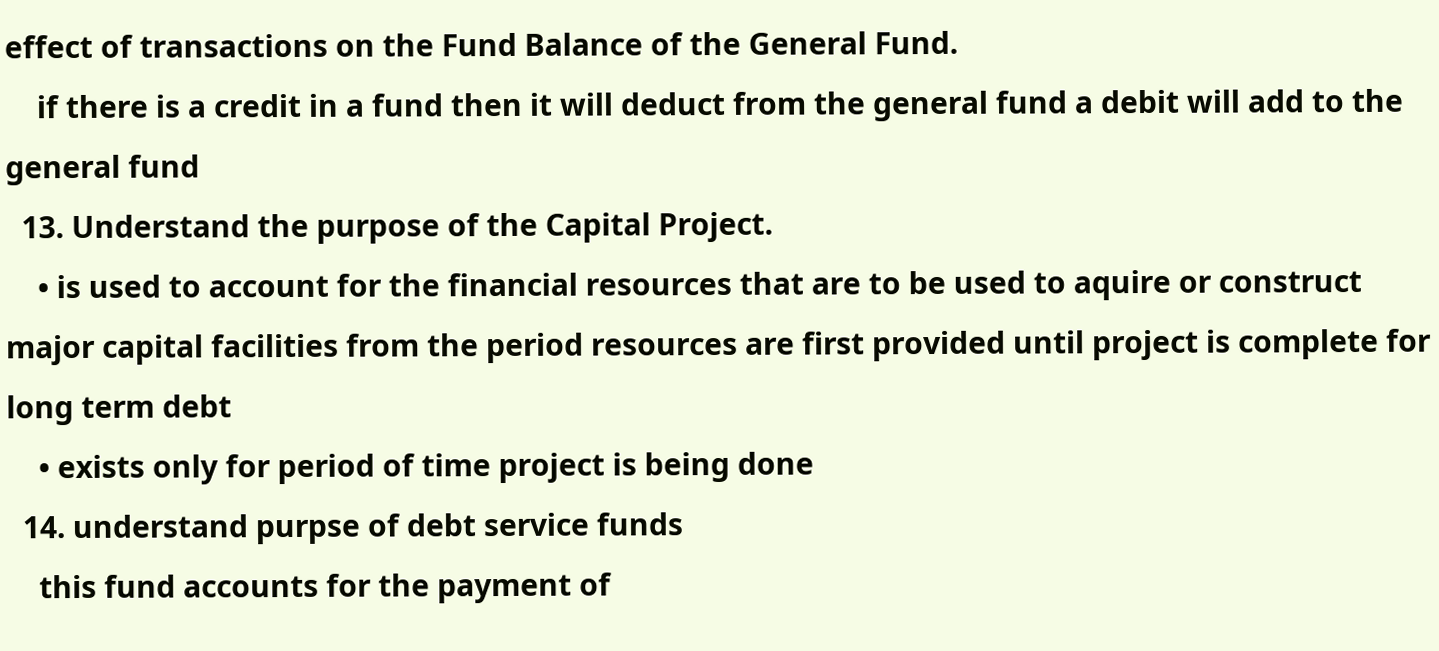effect of transactions on the Fund Balance of the General Fund.
    if there is a credit in a fund then it will deduct from the general fund a debit will add to the general fund
  13. Understand the purpose of the Capital Project.
    • is used to account for the financial resources that are to be used to aquire or construct major capital facilities from the period resources are first provided until project is complete for long term debt
    • exists only for period of time project is being done
  14. understand purpse of debt service funds
    this fund accounts for the payment of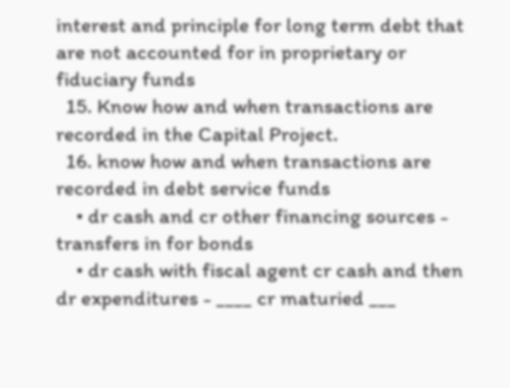interest and principle for long term debt that are not accounted for in proprietary or fiduciary funds
  15. Know how and when transactions are recorded in the Capital Project.
  16. know how and when transactions are recorded in debt service funds
    • dr cash and cr other financing sources - transfers in for bonds
    • dr cash with fiscal agent cr cash and then dr expenditures - ____ cr maturied ___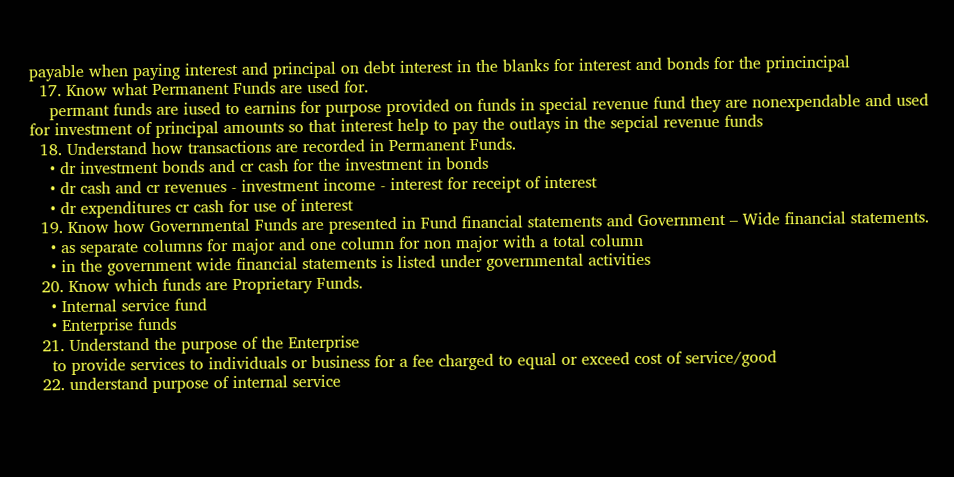payable when paying interest and principal on debt interest in the blanks for interest and bonds for the princincipal
  17. Know what Permanent Funds are used for.
    permant funds are iused to earnins for purpose provided on funds in special revenue fund they are nonexpendable and used for investment of principal amounts so that interest help to pay the outlays in the sepcial revenue funds
  18. Understand how transactions are recorded in Permanent Funds.
    • dr investment bonds and cr cash for the investment in bonds
    • dr cash and cr revenues - investment income - interest for receipt of interest
    • dr expenditures cr cash for use of interest
  19. Know how Governmental Funds are presented in Fund financial statements and Government – Wide financial statements.
    • as separate columns for major and one column for non major with a total column
    • in the government wide financial statements is listed under governmental activities
  20. Know which funds are Proprietary Funds.
    • Internal service fund
    • Enterprise funds
  21. Understand the purpose of the Enterprise
    to provide services to individuals or business for a fee charged to equal or exceed cost of service/good
  22. understand purpose of internal service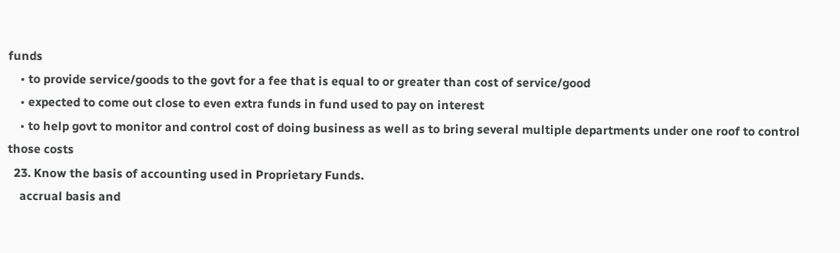funds
    • to provide service/goods to the govt for a fee that is equal to or greater than cost of service/good
    • expected to come out close to even extra funds in fund used to pay on interest
    • to help govt to monitor and control cost of doing business as well as to bring several multiple departments under one roof to control those costs
  23. Know the basis of accounting used in Proprietary Funds.
    accrual basis and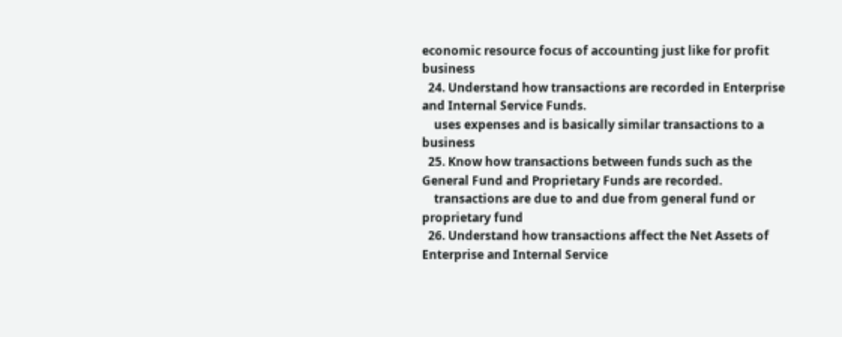economic resource focus of accounting just like for profit business
  24. Understand how transactions are recorded in Enterprise and Internal Service Funds.
    uses expenses and is basically similar transactions to a business
  25. Know how transactions between funds such as the General Fund and Proprietary Funds are recorded.
    transactions are due to and due from general fund or proprietary fund
  26. Understand how transactions affect the Net Assets of Enterprise and Internal Service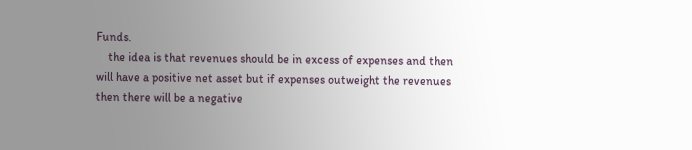Funds.
    the idea is that revenues should be in excess of expenses and then will have a positive net asset but if expenses outweight the revenues then there will be a negative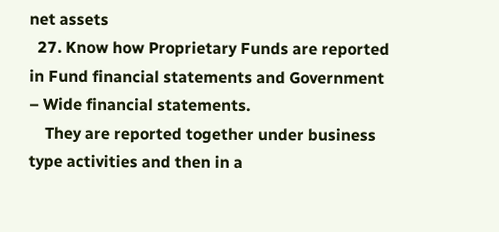net assets
  27. Know how Proprietary Funds are reported in Fund financial statements and Government – Wide financial statements.
    They are reported together under business type activities and then in a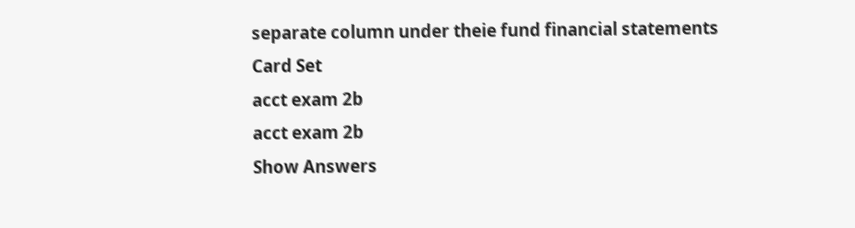separate column under theie fund financial statements
Card Set
acct exam 2b
acct exam 2b
Show Answers